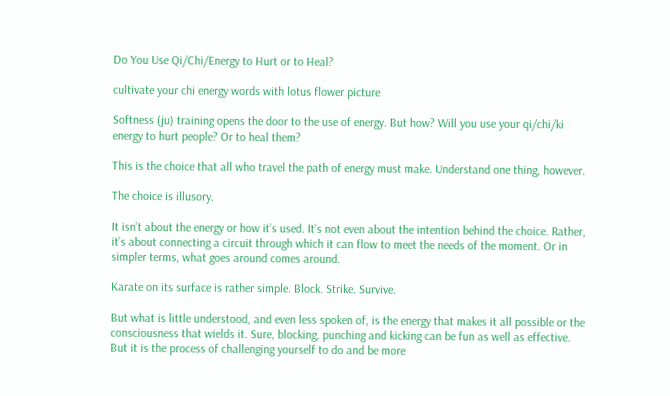Do You Use Qi/Chi/Energy to Hurt or to Heal?

cultivate your chi energy words with lotus flower picture

Softness (ju) training opens the door to the use of energy. But how? Will you use your qi/chi/ki energy to hurt people? Or to heal them?

This is the choice that all who travel the path of energy must make. Understand one thing, however.

The choice is illusory.

It isn’t about the energy or how it’s used. It’s not even about the intention behind the choice. Rather, it’s about connecting a circuit through which it can flow to meet the needs of the moment. Or in simpler terms, what goes around comes around.

Karate on its surface is rather simple. Block. Strike. Survive.

But what is little understood, and even less spoken of, is the energy that makes it all possible or the consciousness that wields it. Sure, blocking, punching and kicking can be fun as well as effective. But it is the process of challenging yourself to do and be more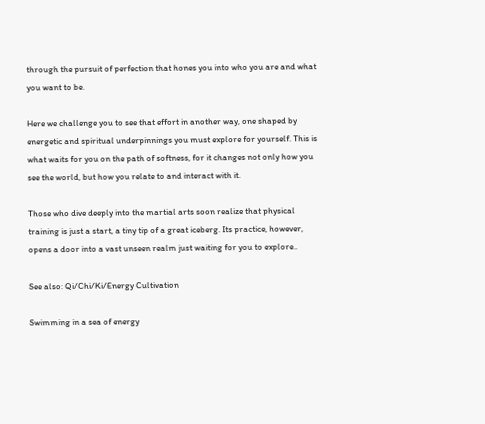through the pursuit of perfection that hones you into who you are and what you want to be.

Here we challenge you to see that effort in another way, one shaped by energetic and spiritual underpinnings you must explore for yourself. This is what waits for you on the path of softness, for it changes not only how you see the world, but how you relate to and interact with it.

Those who dive deeply into the martial arts soon realize that physical training is just a start, a tiny tip of a great iceberg. Its practice, however, opens a door into a vast unseen realm just waiting for you to explore..

See also: Qi/Chi/Ki/Energy Cultivation

Swimming in a sea of energy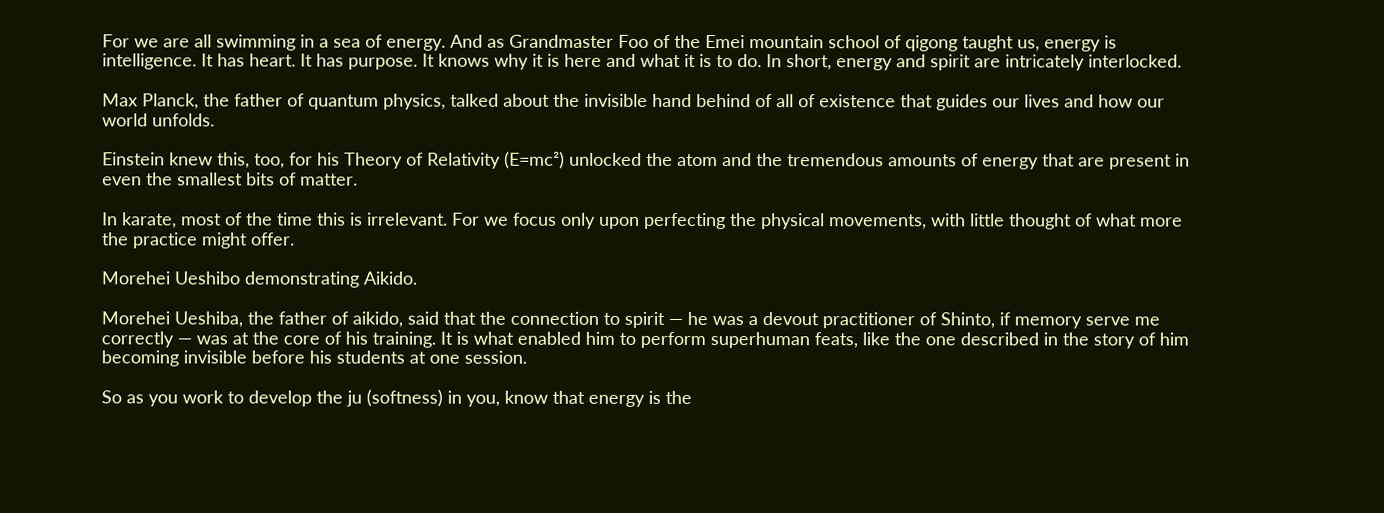For we are all swimming in a sea of energy. And as Grandmaster Foo of the Emei mountain school of qigong taught us, energy is intelligence. It has heart. It has purpose. It knows why it is here and what it is to do. In short, energy and spirit are intricately interlocked.

Max Planck, the father of quantum physics, talked about the invisible hand behind of all of existence that guides our lives and how our world unfolds.

Einstein knew this, too, for his Theory of Relativity (E=mc²) unlocked the atom and the tremendous amounts of energy that are present in even the smallest bits of matter.

In karate, most of the time this is irrelevant. For we focus only upon perfecting the physical movements, with little thought of what more the practice might offer.

Morehei Ueshibo demonstrating Aikido.

Morehei Ueshiba, the father of aikido, said that the connection to spirit — he was a devout practitioner of Shinto, if memory serve me correctly — was at the core of his training. It is what enabled him to perform superhuman feats, like the one described in the story of him becoming invisible before his students at one session.

So as you work to develop the ju (softness) in you, know that energy is the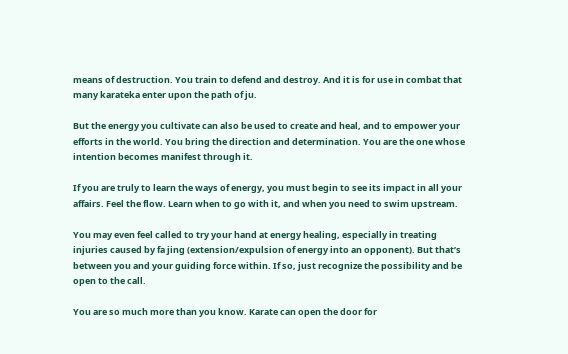means of destruction. You train to defend and destroy. And it is for use in combat that many karateka enter upon the path of ju.

But the energy you cultivate can also be used to create and heal, and to empower your efforts in the world. You bring the direction and determination. You are the one whose intention becomes manifest through it.

If you are truly to learn the ways of energy, you must begin to see its impact in all your affairs. Feel the flow. Learn when to go with it, and when you need to swim upstream.

You may even feel called to try your hand at energy healing, especially in treating injuries caused by fa jing (extension/expulsion of energy into an opponent). But that’s between you and your guiding force within. If so, just recognize the possibility and be open to the call.

You are so much more than you know. Karate can open the door for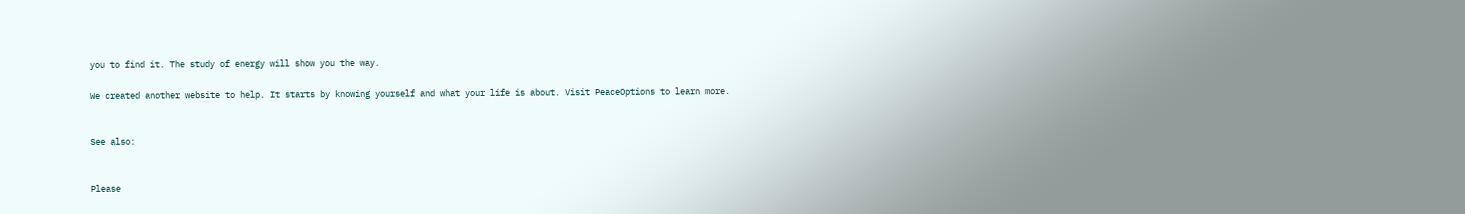you to find it. The study of energy will show you the way.

We created another website to help. It starts by knowing yourself and what your life is about. Visit PeaceOptions to learn more.


See also:


Please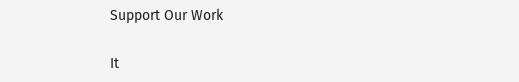Support Our Work

It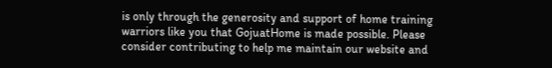is only through the generosity and support of home training warriors like you that GojuatHome is made possible. Please consider contributing to help me maintain our website and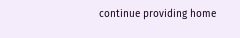continue providing home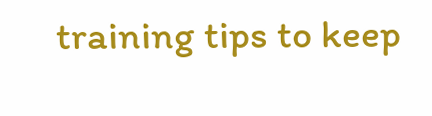training tips to keep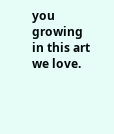you growing in this art we love.